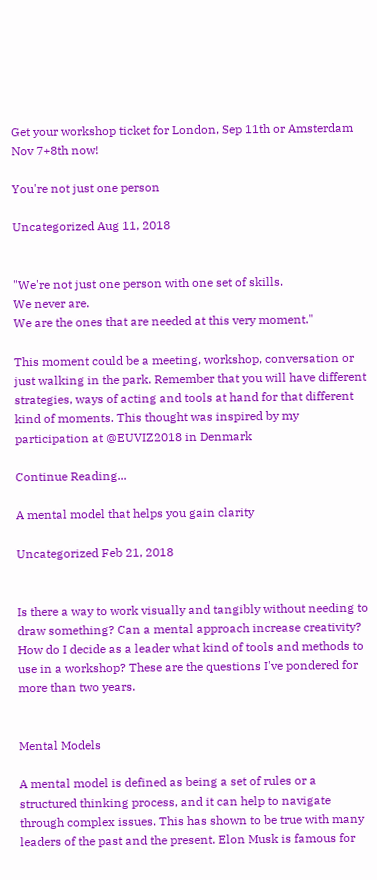Get your workshop ticket for London, Sep 11th or Amsterdam Nov 7+8th now!

You're not just one person

Uncategorized Aug 11, 2018


"We're not just one person with one set of skills.
We never are.
We are the ones that are needed at this very moment."

This moment could be a meeting, workshop, conversation or just walking in the park. Remember that you will have different strategies, ways of acting and tools at hand for that different kind of moments. This thought was inspired by my participation at @EUVIZ2018 in Denmark

Continue Reading...

A mental model that helps you gain clarity

Uncategorized Feb 21, 2018


Is there a way to work visually and tangibly without needing to draw something? Can a mental approach increase creativity? How do I decide as a leader what kind of tools and methods to use in a workshop? These are the questions I've pondered for more than two years.


Mental Models

A mental model is defined as being a set of rules or a structured thinking process, and it can help to navigate through complex issues. This has shown to be true with many leaders of the past and the present. Elon Musk is famous for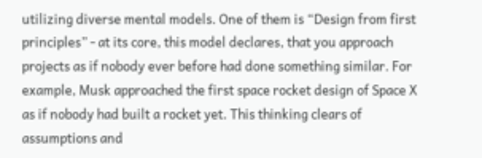utilizing diverse mental models. One of them is “Design from first principles” - at its core, this model declares, that you approach projects as if nobody ever before had done something similar. For example, Musk approached the first space rocket design of Space X as if nobody had built a rocket yet. This thinking clears of assumptions and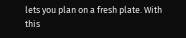lets you plan on a fresh plate. With this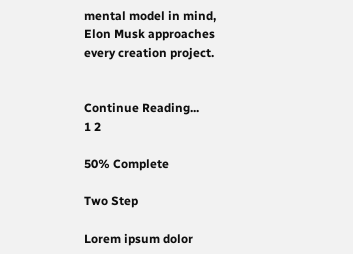mental model in mind, Elon Musk approaches every creation project.


Continue Reading...
1 2

50% Complete

Two Step

Lorem ipsum dolor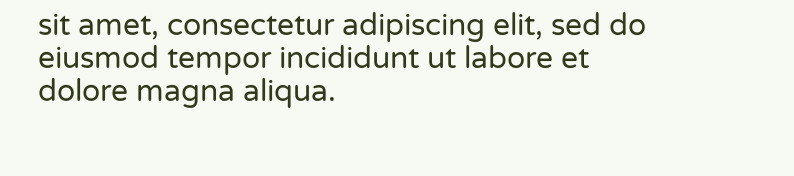sit amet, consectetur adipiscing elit, sed do eiusmod tempor incididunt ut labore et dolore magna aliqua.